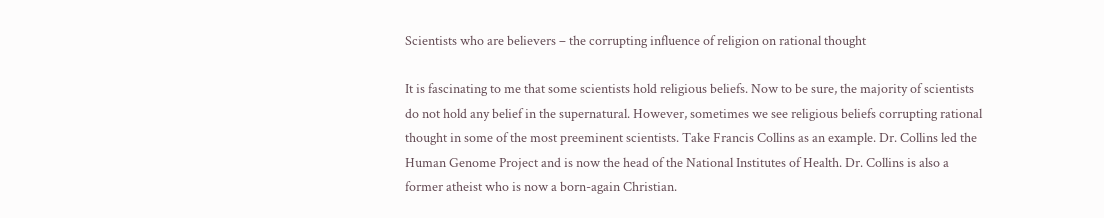Scientists who are believers – the corrupting influence of religion on rational thought

It is fascinating to me that some scientists hold religious beliefs. Now to be sure, the majority of scientists do not hold any belief in the supernatural. However, sometimes we see religious beliefs corrupting rational thought in some of the most preeminent scientists. Take Francis Collins as an example. Dr. Collins led the Human Genome Project and is now the head of the National Institutes of Health. Dr. Collins is also a former atheist who is now a born-again Christian.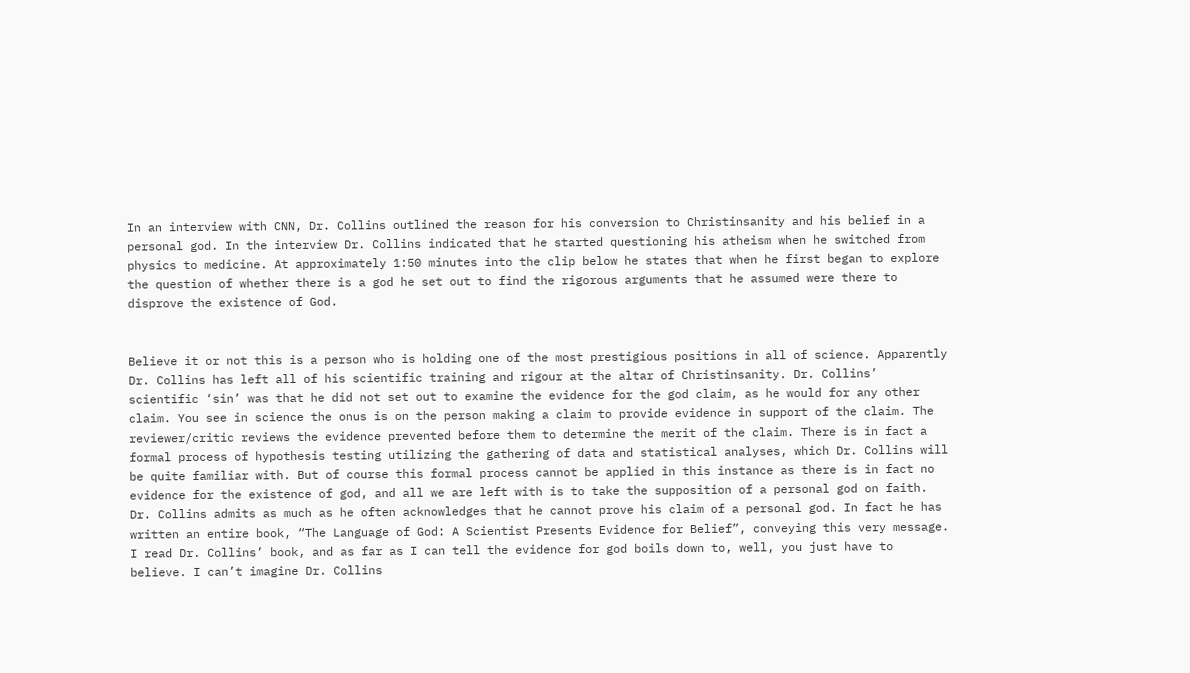In an interview with CNN, Dr. Collins outlined the reason for his conversion to Christinsanity and his belief in a personal god. In the interview Dr. Collins indicated that he started questioning his atheism when he switched from physics to medicine. At approximately 1:50 minutes into the clip below he states that when he first began to explore the question of whether there is a god he set out to find the rigorous arguments that he assumed were there to disprove the existence of God.


Believe it or not this is a person who is holding one of the most prestigious positions in all of science. Apparently Dr. Collins has left all of his scientific training and rigour at the altar of Christinsanity. Dr. Collins’ scientific ‘sin’ was that he did not set out to examine the evidence for the god claim, as he would for any other claim. You see in science the onus is on the person making a claim to provide evidence in support of the claim. The reviewer/critic reviews the evidence prevented before them to determine the merit of the claim. There is in fact a formal process of hypothesis testing utilizing the gathering of data and statistical analyses, which Dr. Collins will be quite familiar with. But of course this formal process cannot be applied in this instance as there is in fact no evidence for the existence of god, and all we are left with is to take the supposition of a personal god on faith. Dr. Collins admits as much as he often acknowledges that he cannot prove his claim of a personal god. In fact he has written an entire book, “The Language of God: A Scientist Presents Evidence for Belief”, conveying this very message. I read Dr. Collins’ book, and as far as I can tell the evidence for god boils down to, well, you just have to believe. I can’t imagine Dr. Collins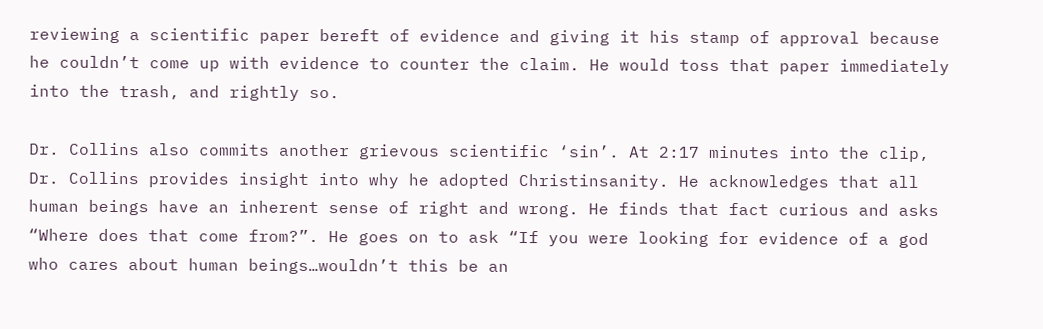reviewing a scientific paper bereft of evidence and giving it his stamp of approval because he couldn’t come up with evidence to counter the claim. He would toss that paper immediately into the trash, and rightly so.

Dr. Collins also commits another grievous scientific ‘sin’. At 2:17 minutes into the clip, Dr. Collins provides insight into why he adopted Christinsanity. He acknowledges that all human beings have an inherent sense of right and wrong. He finds that fact curious and asks “Where does that come from?”. He goes on to ask “If you were looking for evidence of a god who cares about human beings…wouldn’t this be an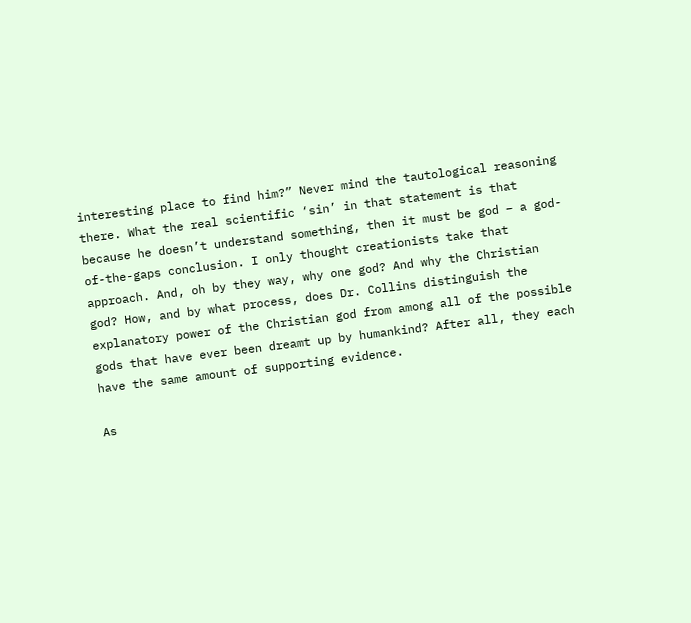interesting place to find him?” Never mind the tautological reasoning there. What the real scientific ‘sin’ in that statement is that because he doesn’t understand something, then it must be god – a god-of-the-gaps conclusion. I only thought creationists take that approach. And, oh by they way, why one god? And why the Christian god? How, and by what process, does Dr. Collins distinguish the explanatory power of the Christian god from among all of the possible gods that have ever been dreamt up by humankind? After all, they each have the same amount of supporting evidence.

As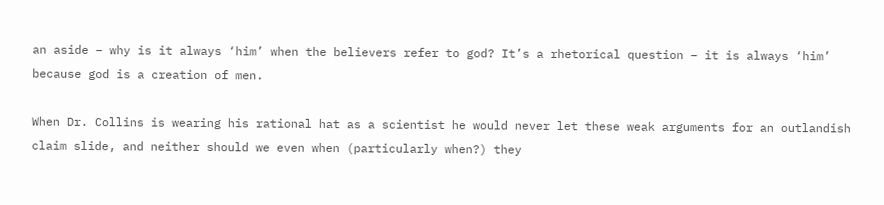an aside – why is it always ‘him’ when the believers refer to god? It’s a rhetorical question – it is always ‘him’ because god is a creation of men.

When Dr. Collins is wearing his rational hat as a scientist he would never let these weak arguments for an outlandish claim slide, and neither should we even when (particularly when?) they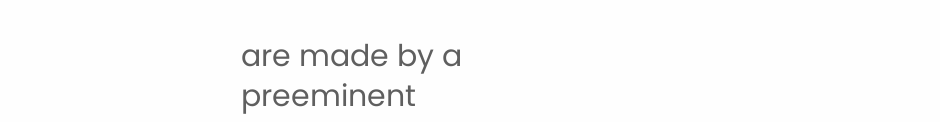are made by a preeminent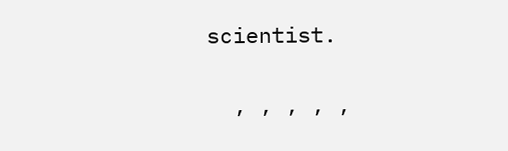scientist.

  , , , , ,